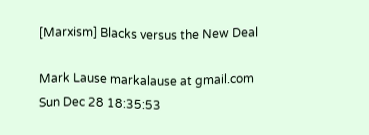[Marxism] Blacks versus the New Deal

Mark Lause markalause at gmail.com
Sun Dec 28 18:35:53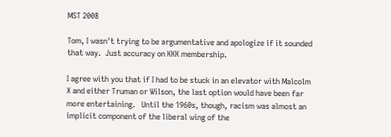MST 2008

Tom, I wasn't trying to be argumentative and apologize if it sounded
that way.  Just accuracy on KKK membership.

I agree with you that if I had to be stuck in an elevator with Malcolm
X and either Truman or Wilson, the last option would have been far
more entertaining.   Until the 1960s, though, racism was almost an
implicit component of the liberal wing of the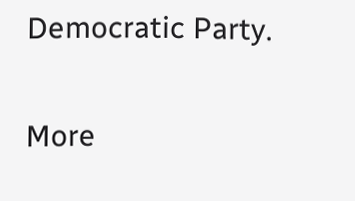Democratic Party.


More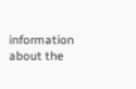information about the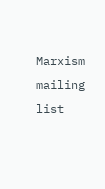Marxism mailing list